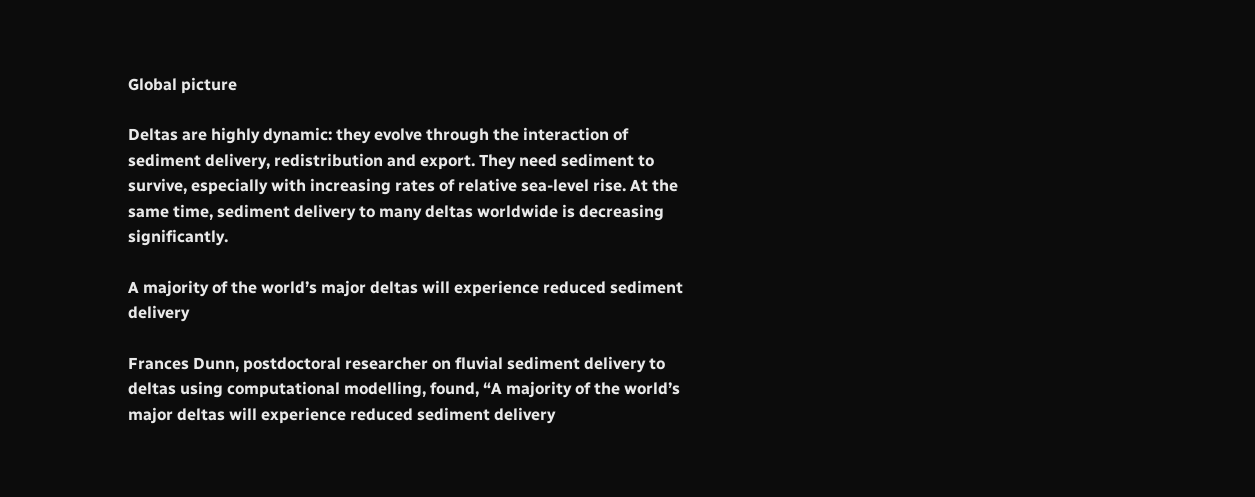Global picture

Deltas are highly dynamic: they evolve through the interaction of sediment delivery, redistribution and export. They need sediment to survive, especially with increasing rates of relative sea-level rise. At the same time, sediment delivery to many deltas worldwide is decreasing significantly.

A majority of the world’s major deltas will experience reduced sediment delivery

Frances Dunn, postdoctoral researcher on fluvial sediment delivery to deltas using computational modelling, found, “A majority of the world’s major deltas will experience reduced sediment delivery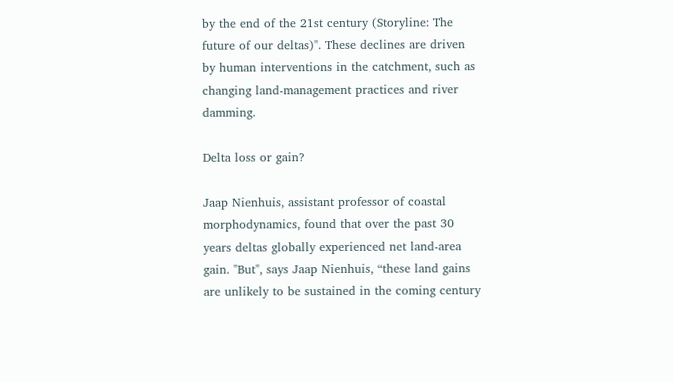by the end of the 21st century (Storyline: The future of our deltas)". These declines are driven by human interventions in the catchment, such as changing land-management practices and river damming.

Delta loss or gain?

Jaap Nienhuis, assistant professor of coastal morphodynamics, found that over the past 30 years deltas globally experienced net land-area gain. "But", says Jaap Nienhuis, “these land gains are unlikely to be sustained in the coming century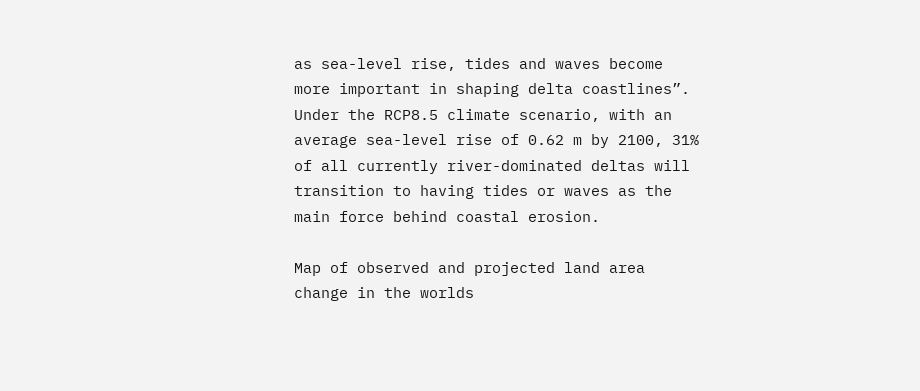as sea-level rise, tides and waves become more important in shaping delta coastlines”. Under the RCP8.5 climate scenario, with an average sea-level rise of 0.62 m by 2100, 31% of all currently river-dominated deltas will transition to having tides or waves as the main force behind coastal erosion.

Map of observed and projected land area change in the worlds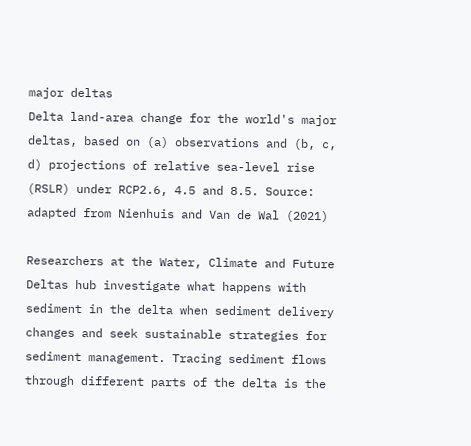major deltas
Delta land-area change for the world's major deltas, based on (a) observations and (b, c, d) projections of relative sea-level rise (RSLR) under RCP2.6, 4.5 and 8.5. Source: adapted from Nienhuis and Van de Wal (2021)

Researchers at the Water, Climate and Future Deltas hub investigate what happens with sediment in the delta when sediment delivery changes and seek sustainable strategies for sediment management. Tracing sediment flows through different parts of the delta is the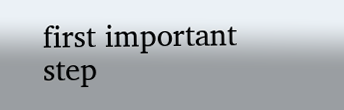first important step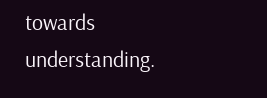towards understanding.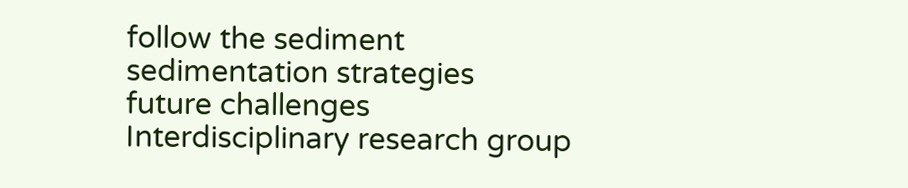follow the sediment
sedimentation strategies
future challenges
Interdisciplinary research group